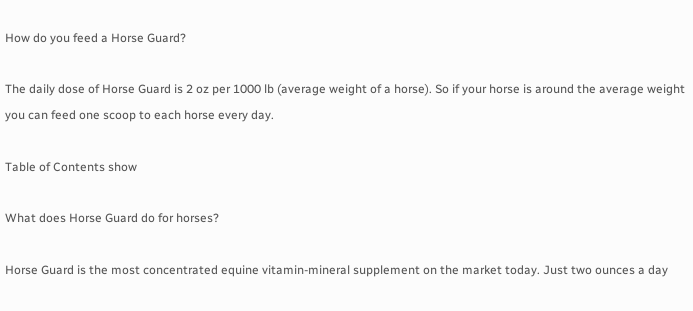How do you feed a Horse Guard?

The daily dose of Horse Guard is 2 oz per 1000 lb (average weight of a horse). So if your horse is around the average weight you can feed one scoop to each horse every day.

Table of Contents show

What does Horse Guard do for horses?

Horse Guard is the most concentrated equine vitamin-mineral supplement on the market today. Just two ounces a day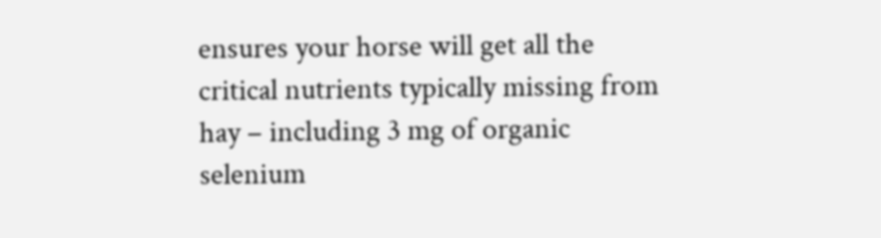ensures your horse will get all the critical nutrients typically missing from hay – including 3 mg of organic selenium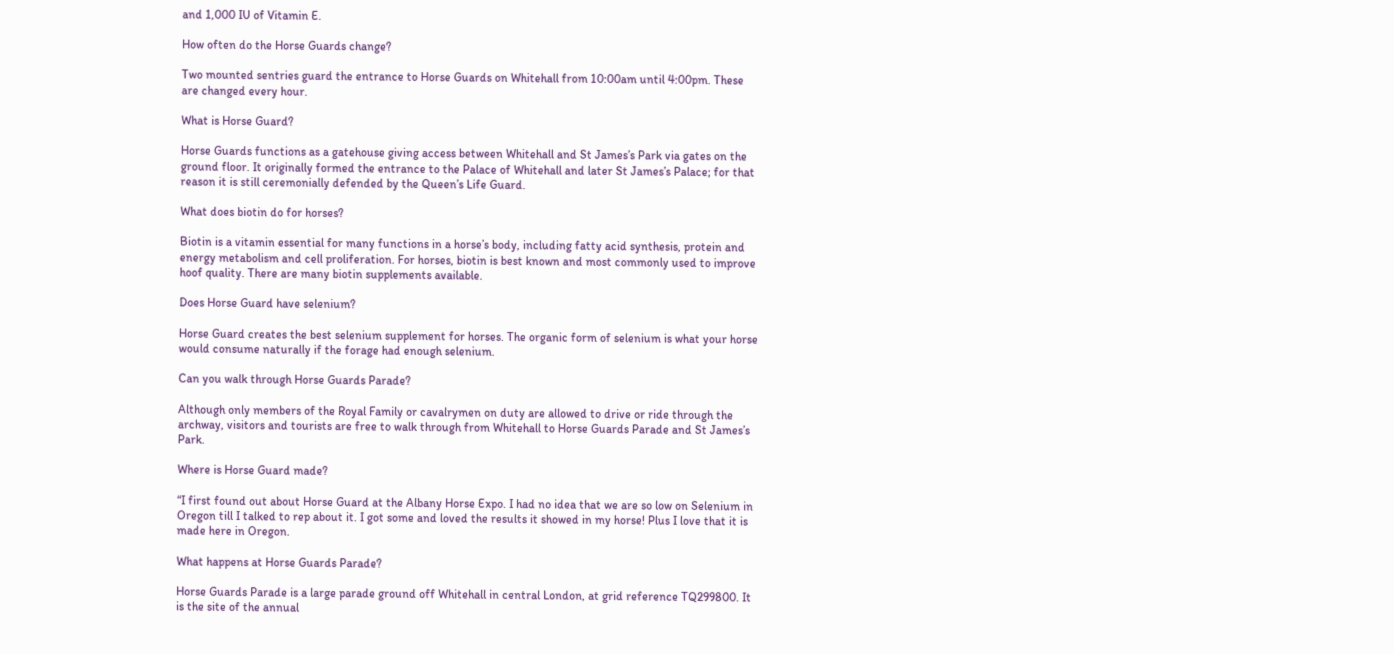and 1,000 IU of Vitamin E.

How often do the Horse Guards change?

Two mounted sentries guard the entrance to Horse Guards on Whitehall from 10:00am until 4:00pm. These are changed every hour.

What is Horse Guard?

Horse Guards functions as a gatehouse giving access between Whitehall and St James’s Park via gates on the ground floor. It originally formed the entrance to the Palace of Whitehall and later St James’s Palace; for that reason it is still ceremonially defended by the Queen’s Life Guard.

What does biotin do for horses?

Biotin is a vitamin essential for many functions in a horse’s body, including fatty acid synthesis, protein and energy metabolism and cell proliferation. For horses, biotin is best known and most commonly used to improve hoof quality. There are many biotin supplements available.

Does Horse Guard have selenium?

Horse Guard creates the best selenium supplement for horses. The organic form of selenium is what your horse would consume naturally if the forage had enough selenium.

Can you walk through Horse Guards Parade?

Although only members of the Royal Family or cavalrymen on duty are allowed to drive or ride through the archway, visitors and tourists are free to walk through from Whitehall to Horse Guards Parade and St James’s Park.

Where is Horse Guard made?

“I first found out about Horse Guard at the Albany Horse Expo. I had no idea that we are so low on Selenium in Oregon till I talked to rep about it. I got some and loved the results it showed in my horse! Plus I love that it is made here in Oregon.

What happens at Horse Guards Parade?

Horse Guards Parade is a large parade ground off Whitehall in central London, at grid reference TQ299800. It is the site of the annual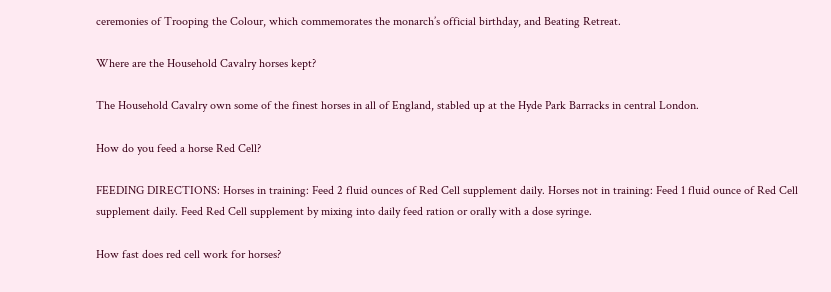ceremonies of Trooping the Colour, which commemorates the monarch’s official birthday, and Beating Retreat.

Where are the Household Cavalry horses kept?

The Household Cavalry own some of the finest horses in all of England, stabled up at the Hyde Park Barracks in central London.

How do you feed a horse Red Cell?

FEEDING DIRECTIONS: Horses in training: Feed 2 fluid ounces of Red Cell supplement daily. Horses not in training: Feed 1 fluid ounce of Red Cell supplement daily. Feed Red Cell supplement by mixing into daily feed ration or orally with a dose syringe.

How fast does red cell work for horses?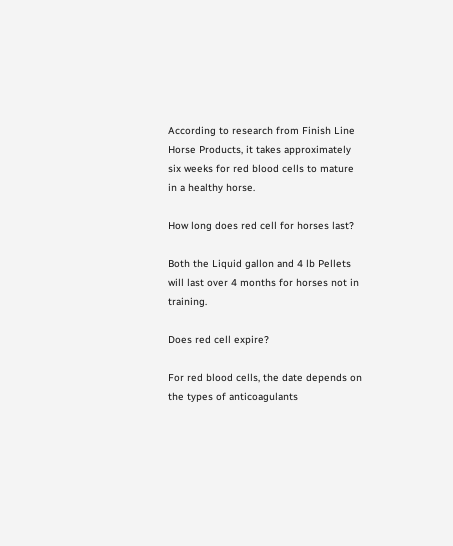According to research from Finish Line Horse Products, it takes approximately six weeks for red blood cells to mature in a healthy horse.

How long does red cell for horses last?

Both the Liquid gallon and 4 lb Pellets will last over 4 months for horses not in training.

Does red cell expire?

For red blood cells, the date depends on the types of anticoagulants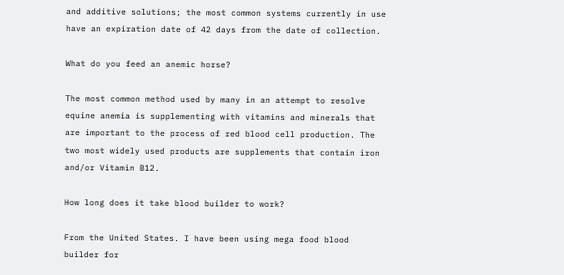and additive solutions; the most common systems currently in use have an expiration date of 42 days from the date of collection.

What do you feed an anemic horse?

The most common method used by many in an attempt to resolve equine anemia is supplementing with vitamins and minerals that are important to the process of red blood cell production. The two most widely used products are supplements that contain iron and/or Vitamin B12.

How long does it take blood builder to work?

From the United States. I have been using mega food blood builder for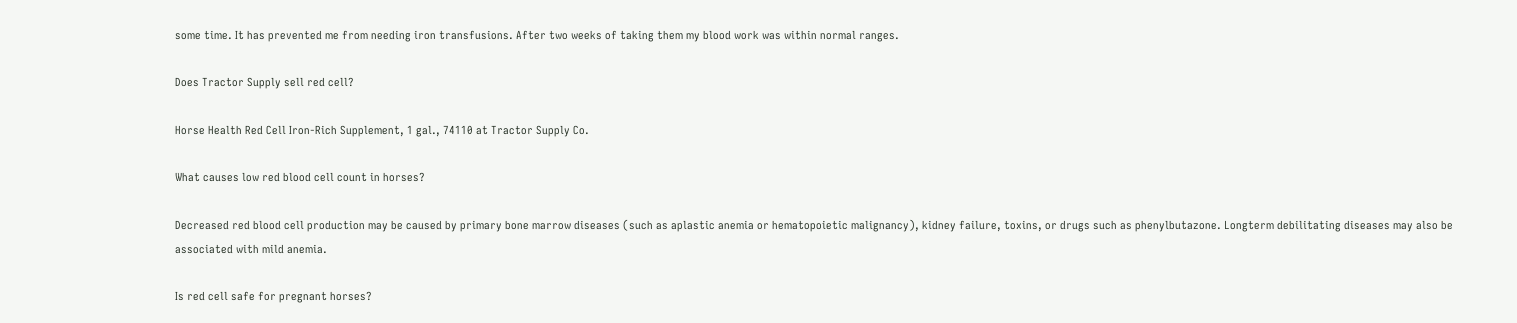some time. It has prevented me from needing iron transfusions. After two weeks of taking them my blood work was within normal ranges.

Does Tractor Supply sell red cell?

Horse Health Red Cell Iron-Rich Supplement, 1 gal., 74110 at Tractor Supply Co.

What causes low red blood cell count in horses?

Decreased red blood cell production may be caused by primary bone marrow diseases (such as aplastic anemia or hematopoietic malignancy), kidney failure, toxins, or drugs such as phenylbutazone. Longterm debilitating diseases may also be associated with mild anemia.

Is red cell safe for pregnant horses?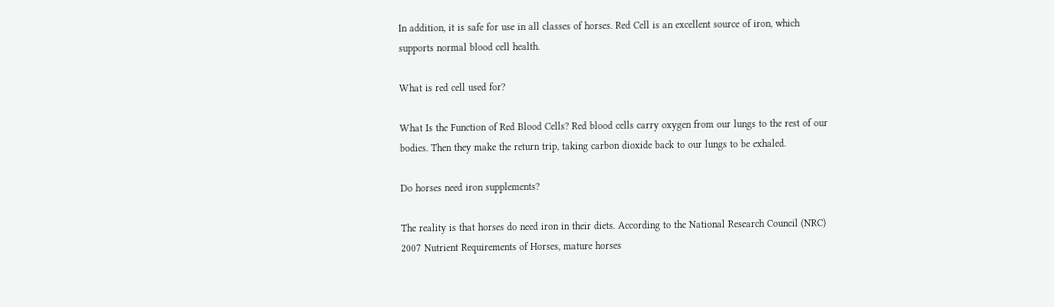In addition, it is safe for use in all classes of horses. Red Cell is an excellent source of iron, which supports normal blood cell health.

What is red cell used for?

What Is the Function of Red Blood Cells? Red blood cells carry oxygen from our lungs to the rest of our bodies. Then they make the return trip, taking carbon dioxide back to our lungs to be exhaled.

Do horses need iron supplements?

The reality is that horses do need iron in their diets. According to the National Research Council (NRC) 2007 Nutrient Requirements of Horses, mature horses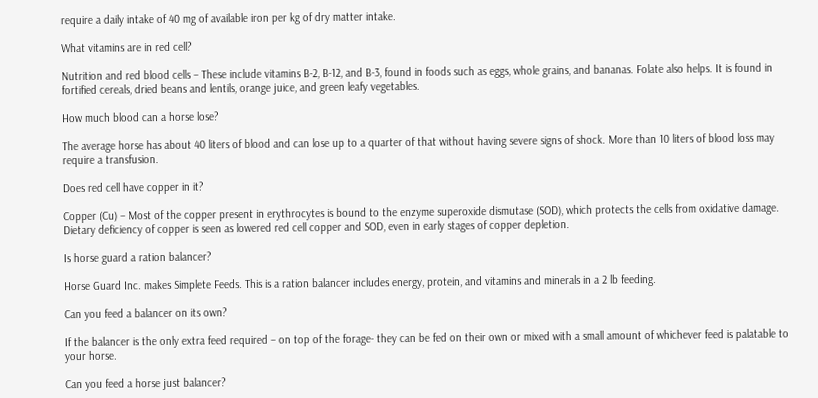require a daily intake of 40 mg of available iron per kg of dry matter intake.

What vitamins are in red cell?

Nutrition and red blood cells – These include vitamins B-2, B-12, and B-3, found in foods such as eggs, whole grains, and bananas. Folate also helps. It is found in fortified cereals, dried beans and lentils, orange juice, and green leafy vegetables.

How much blood can a horse lose?

The average horse has about 40 liters of blood and can lose up to a quarter of that without having severe signs of shock. More than 10 liters of blood loss may require a transfusion.

Does red cell have copper in it?

Copper (Cu) – Most of the copper present in erythrocytes is bound to the enzyme superoxide dismutase (SOD), which protects the cells from oxidative damage. Dietary deficiency of copper is seen as lowered red cell copper and SOD, even in early stages of copper depletion.

Is horse guard a ration balancer?

Horse Guard Inc. makes Simplete Feeds. This is a ration balancer includes energy, protein, and vitamins and minerals in a 2 lb feeding.

Can you feed a balancer on its own?

If the balancer is the only extra feed required – on top of the forage- they can be fed on their own or mixed with a small amount of whichever feed is palatable to your horse.

Can you feed a horse just balancer?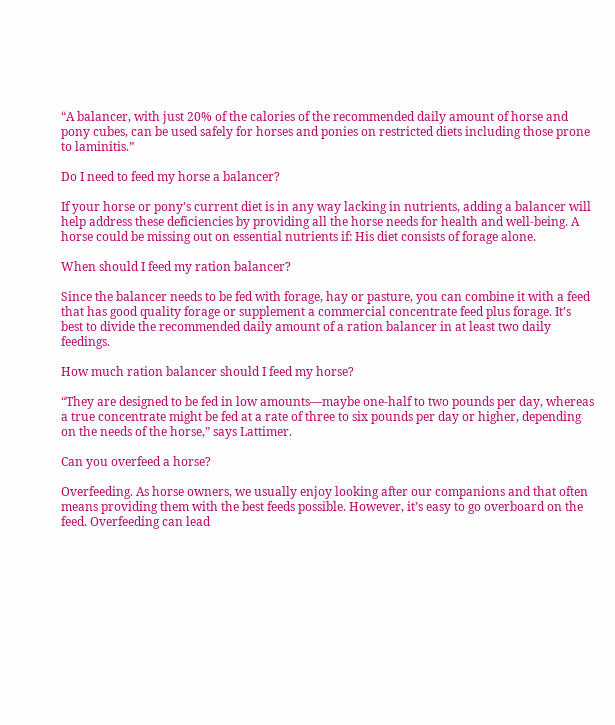“A balancer, with just 20% of the calories of the recommended daily amount of horse and pony cubes, can be used safely for horses and ponies on restricted diets including those prone to laminitis.”

Do I need to feed my horse a balancer?

If your horse or pony’s current diet is in any way lacking in nutrients, adding a balancer will help address these deficiencies by providing all the horse needs for health and well-being. A horse could be missing out on essential nutrients if: His diet consists of forage alone.

When should I feed my ration balancer?

Since the balancer needs to be fed with forage, hay or pasture, you can combine it with a feed that has good quality forage or supplement a commercial concentrate feed plus forage. It’s best to divide the recommended daily amount of a ration balancer in at least two daily feedings.

How much ration balancer should I feed my horse?

“They are designed to be fed in low amounts—maybe one-half to two pounds per day, whereas a true concentrate might be fed at a rate of three to six pounds per day or higher, depending on the needs of the horse,” says Lattimer.

Can you overfeed a horse?

Overfeeding. As horse owners, we usually enjoy looking after our companions and that often means providing them with the best feeds possible. However, it’s easy to go overboard on the feed. Overfeeding can lead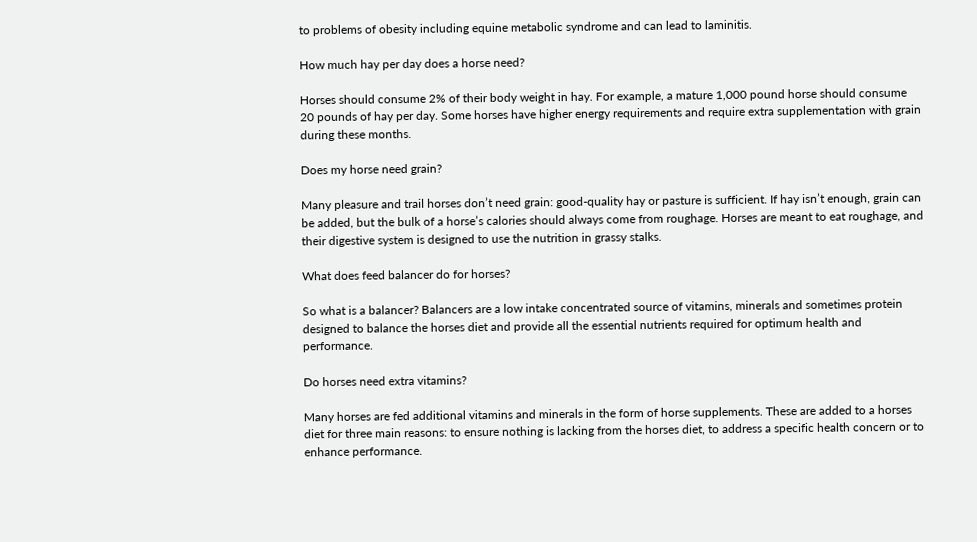to problems of obesity including equine metabolic syndrome and can lead to laminitis.

How much hay per day does a horse need?

Horses should consume 2% of their body weight in hay. For example, a mature 1,000 pound horse should consume 20 pounds of hay per day. Some horses have higher energy requirements and require extra supplementation with grain during these months.

Does my horse need grain?

Many pleasure and trail horses don’t need grain: good-quality hay or pasture is sufficient. If hay isn’t enough, grain can be added, but the bulk of a horse’s calories should always come from roughage. Horses are meant to eat roughage, and their digestive system is designed to use the nutrition in grassy stalks.

What does feed balancer do for horses?

So what is a balancer? Balancers are a low intake concentrated source of vitamins, minerals and sometimes protein designed to balance the horses diet and provide all the essential nutrients required for optimum health and performance.

Do horses need extra vitamins?

Many horses are fed additional vitamins and minerals in the form of horse supplements. These are added to a horses diet for three main reasons: to ensure nothing is lacking from the horses diet, to address a specific health concern or to enhance performance.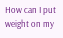How can I put weight on my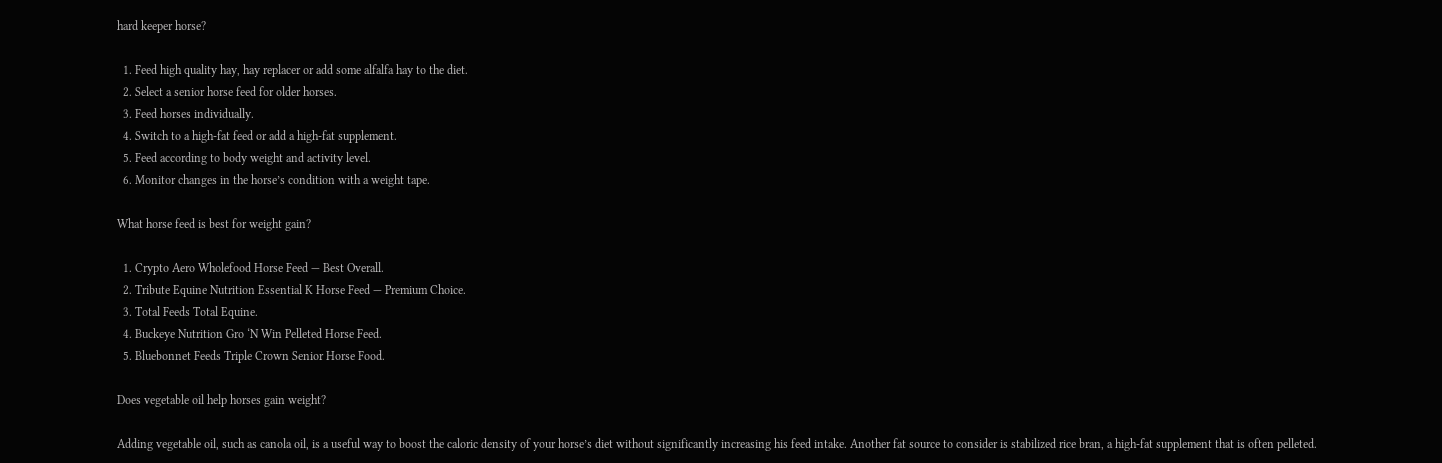hard keeper horse?

  1. Feed high quality hay, hay replacer or add some alfalfa hay to the diet.
  2. Select a senior horse feed for older horses.
  3. Feed horses individually.
  4. Switch to a high-fat feed or add a high-fat supplement.
  5. Feed according to body weight and activity level.
  6. Monitor changes in the horse’s condition with a weight tape.

What horse feed is best for weight gain?

  1. Crypto Aero Wholefood Horse Feed — Best Overall.
  2. Tribute Equine Nutrition Essential K Horse Feed — Premium Choice.
  3. Total Feeds Total Equine.
  4. Buckeye Nutrition Gro ‘N Win Pelleted Horse Feed.
  5. Bluebonnet Feeds Triple Crown Senior Horse Food.

Does vegetable oil help horses gain weight?

Adding vegetable oil, such as canola oil, is a useful way to boost the caloric density of your horse’s diet without significantly increasing his feed intake. Another fat source to consider is stabilized rice bran, a high-fat supplement that is often pelleted.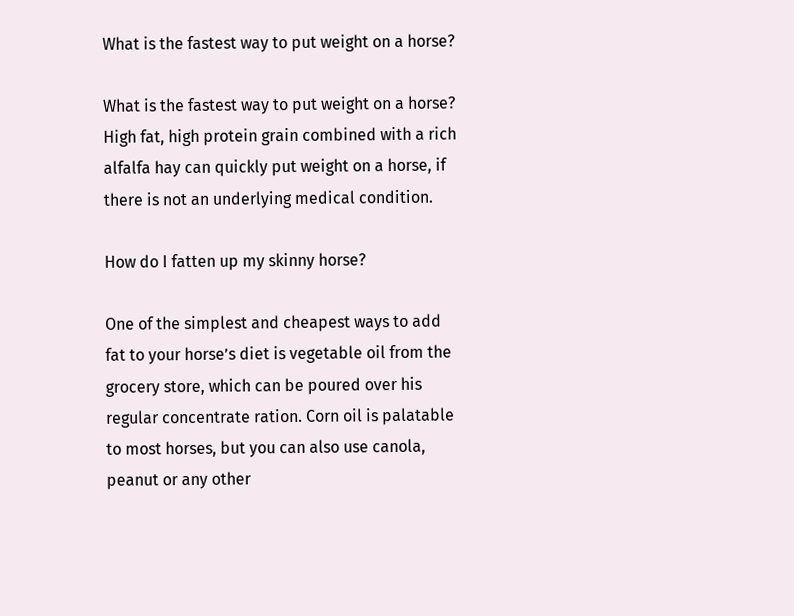What is the fastest way to put weight on a horse?

What is the fastest way to put weight on a horse? High fat, high protein grain combined with a rich alfalfa hay can quickly put weight on a horse, if there is not an underlying medical condition.

How do I fatten up my skinny horse?

One of the simplest and cheapest ways to add fat to your horse’s diet is vegetable oil from the grocery store, which can be poured over his regular concentrate ration. Corn oil is palatable to most horses, but you can also use canola, peanut or any other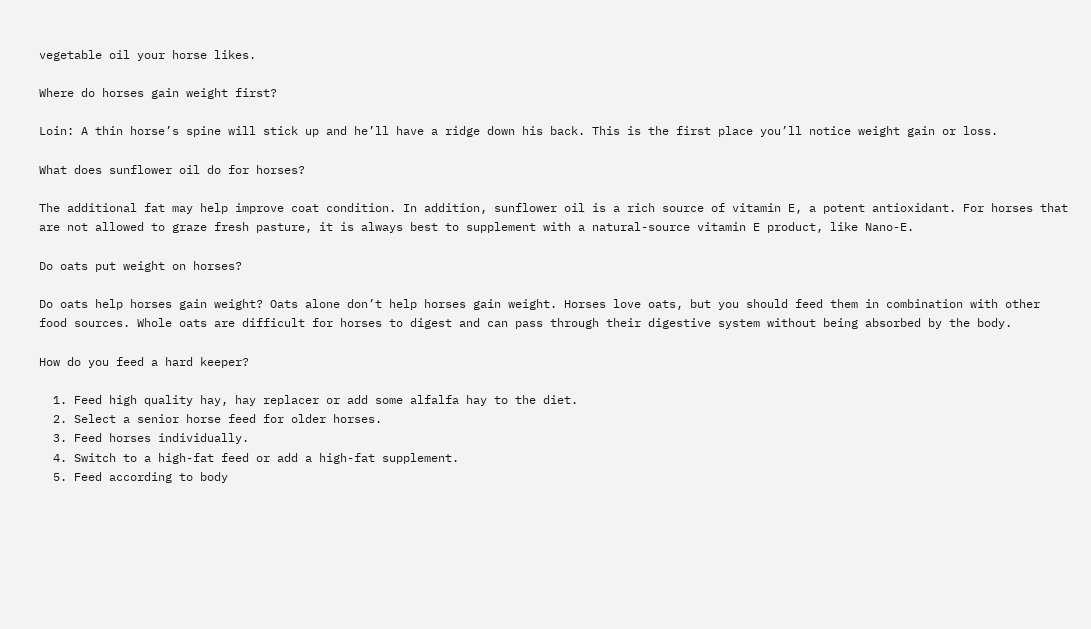vegetable oil your horse likes.

Where do horses gain weight first?

Loin: A thin horse’s spine will stick up and he’ll have a ridge down his back. This is the first place you’ll notice weight gain or loss.

What does sunflower oil do for horses?

The additional fat may help improve coat condition. In addition, sunflower oil is a rich source of vitamin E, a potent antioxidant. For horses that are not allowed to graze fresh pasture, it is always best to supplement with a natural-source vitamin E product, like Nano-E.

Do oats put weight on horses?

Do oats help horses gain weight? Oats alone don’t help horses gain weight. Horses love oats, but you should feed them in combination with other food sources. Whole oats are difficult for horses to digest and can pass through their digestive system without being absorbed by the body.

How do you feed a hard keeper?

  1. Feed high quality hay, hay replacer or add some alfalfa hay to the diet.
  2. Select a senior horse feed for older horses.
  3. Feed horses individually.
  4. Switch to a high-fat feed or add a high-fat supplement.
  5. Feed according to body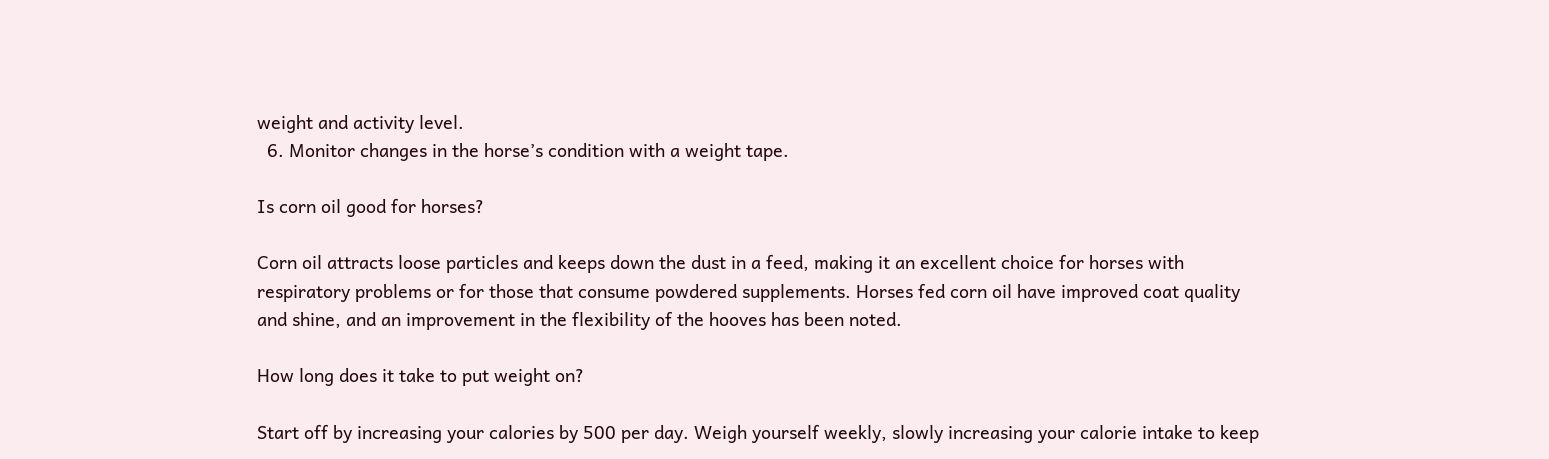weight and activity level.
  6. Monitor changes in the horse’s condition with a weight tape.

Is corn oil good for horses?

Corn oil attracts loose particles and keeps down the dust in a feed, making it an excellent choice for horses with respiratory problems or for those that consume powdered supplements. Horses fed corn oil have improved coat quality and shine, and an improvement in the flexibility of the hooves has been noted.

How long does it take to put weight on?

Start off by increasing your calories by 500 per day. Weigh yourself weekly, slowly increasing your calorie intake to keep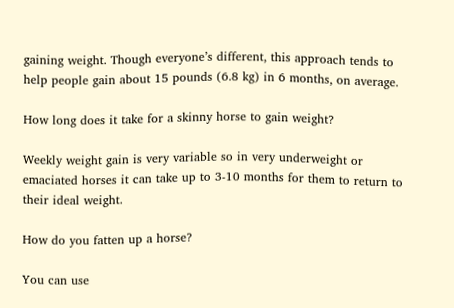gaining weight. Though everyone’s different, this approach tends to help people gain about 15 pounds (6.8 kg) in 6 months, on average.

How long does it take for a skinny horse to gain weight?

Weekly weight gain is very variable so in very underweight or emaciated horses it can take up to 3-10 months for them to return to their ideal weight.

How do you fatten up a horse?

You can use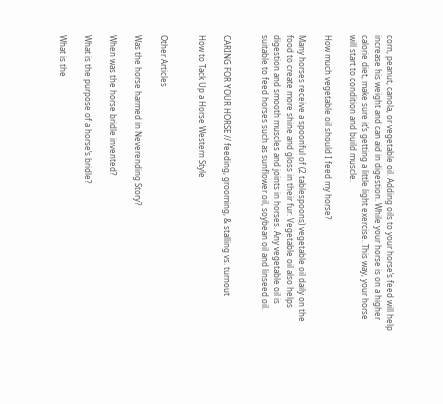corn, peanut, canola, or vegetable oil. Adding oils to your horse’s feed will help increase his weight and can aid in digestion. While your horse is on a higher calorie diet, make sure it’s getting a little light exercise. This way, your horse will start to condition and build muscle.

How much vegetable oil should I feed my horse?

Many horses receive a spoonful of (2 tablespoons) vegetable oil daily on the food to create more shine and gloss in their fur. Vegetable oil also helps digestion and smooth muscles and joints in horses. Any vegetable oil is suitable to feed horses such as sunflower oil, soybean oil and linseed oil.


CARING FOR YOUR HORSE // feeding, grooming, & stalling vs. turnout

How to Tack Up a Horse Western Style


Other Articles

Was the horse harmed in Neverending Story?

When was the horse bridle invented?

What is the purpose of a horse’s bridle?

What is the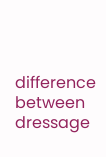difference between dressage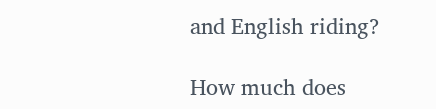and English riding?

How much does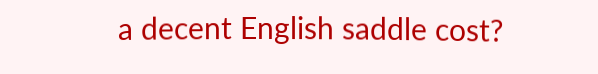a decent English saddle cost?